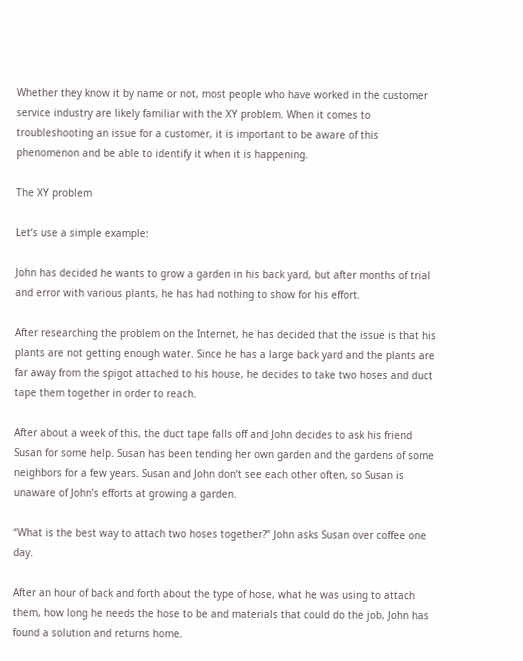Whether they know it by name or not, most people who have worked in the customer service industry are likely familiar with the XY problem. When it comes to troubleshooting an issue for a customer, it is important to be aware of this phenomenon and be able to identify it when it is happening.

The XY problem

Let’s use a simple example:

John has decided he wants to grow a garden in his back yard, but after months of trial and error with various plants, he has had nothing to show for his effort.

After researching the problem on the Internet, he has decided that the issue is that his plants are not getting enough water. Since he has a large back yard and the plants are far away from the spigot attached to his house, he decides to take two hoses and duct tape them together in order to reach.

After about a week of this, the duct tape falls off and John decides to ask his friend Susan for some help. Susan has been tending her own garden and the gardens of some neighbors for a few years. Susan and John don’t see each other often, so Susan is unaware of John’s efforts at growing a garden.

“What is the best way to attach two hoses together?” John asks Susan over coffee one day.

After an hour of back and forth about the type of hose, what he was using to attach them, how long he needs the hose to be and materials that could do the job, John has found a solution and returns home.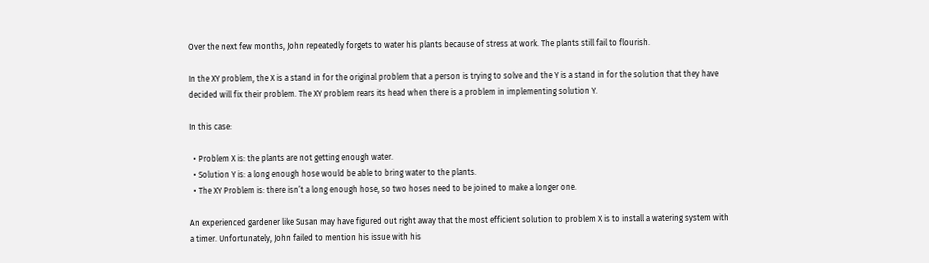Over the next few months, John repeatedly forgets to water his plants because of stress at work. The plants still fail to flourish.

In the XY problem, the X is a stand in for the original problem that a person is trying to solve and the Y is a stand in for the solution that they have decided will fix their problem. The XY problem rears its head when there is a problem in implementing solution Y.

In this case:

  • Problem X is: the plants are not getting enough water.
  • Solution Y is: a long enough hose would be able to bring water to the plants.
  • The XY Problem is: there isn’t a long enough hose, so two hoses need to be joined to make a longer one.

An experienced gardener like Susan may have figured out right away that the most efficient solution to problem X is to install a watering system with a timer. Unfortunately, John failed to mention his issue with his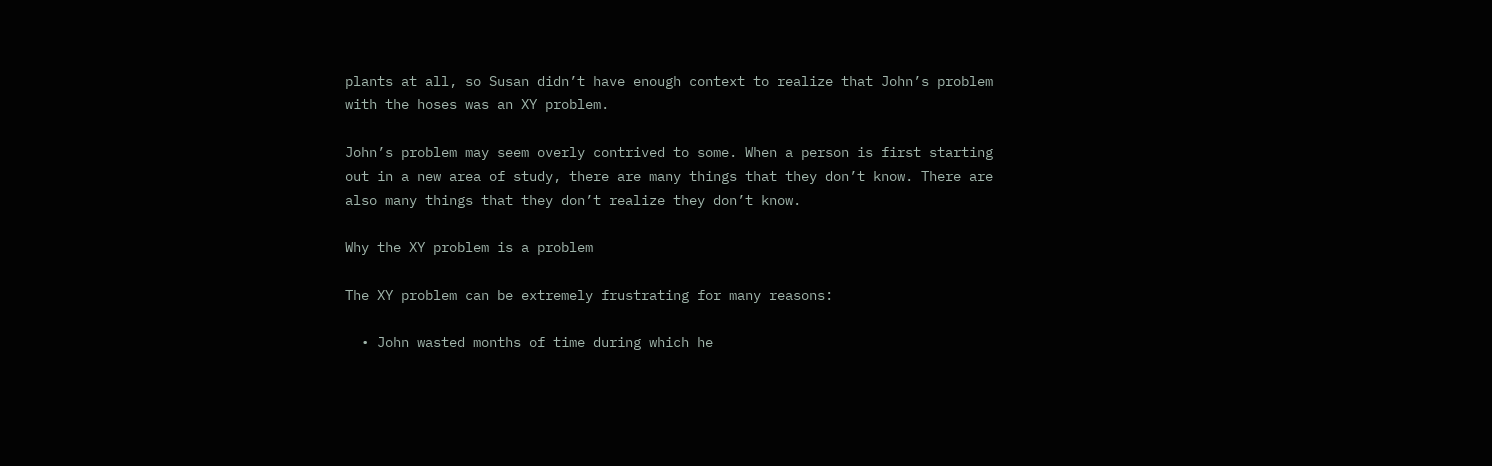plants at all, so Susan didn’t have enough context to realize that John’s problem with the hoses was an XY problem.

John’s problem may seem overly contrived to some. When a person is first starting out in a new area of study, there are many things that they don’t know. There are also many things that they don’t realize they don’t know.

Why the XY problem is a problem

The XY problem can be extremely frustrating for many reasons:

  • John wasted months of time during which he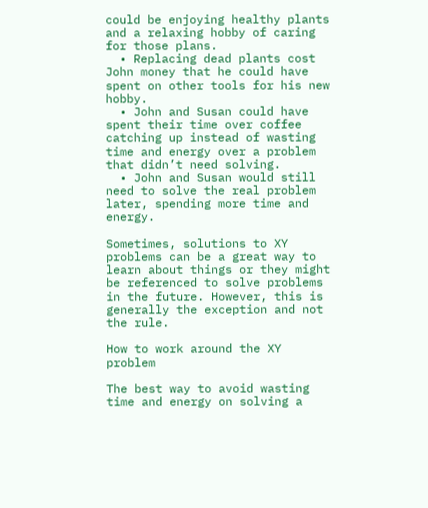could be enjoying healthy plants and a relaxing hobby of caring for those plans.
  • Replacing dead plants cost John money that he could have spent on other tools for his new hobby.
  • John and Susan could have spent their time over coffee catching up instead of wasting time and energy over a problem that didn’t need solving.
  • John and Susan would still need to solve the real problem later, spending more time and energy.

Sometimes, solutions to XY problems can be a great way to learn about things or they might be referenced to solve problems in the future. However, this is generally the exception and not the rule.

How to work around the XY problem

The best way to avoid wasting time and energy on solving a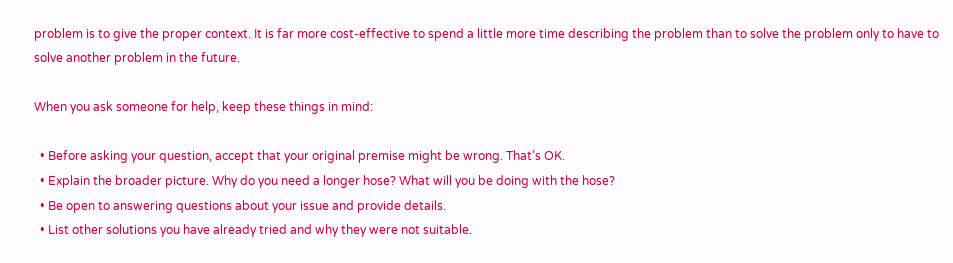problem is to give the proper context. It is far more cost-effective to spend a little more time describing the problem than to solve the problem only to have to solve another problem in the future.

When you ask someone for help, keep these things in mind:

  • Before asking your question, accept that your original premise might be wrong. That’s OK.
  • Explain the broader picture. Why do you need a longer hose? What will you be doing with the hose?
  • Be open to answering questions about your issue and provide details.
  • List other solutions you have already tried and why they were not suitable.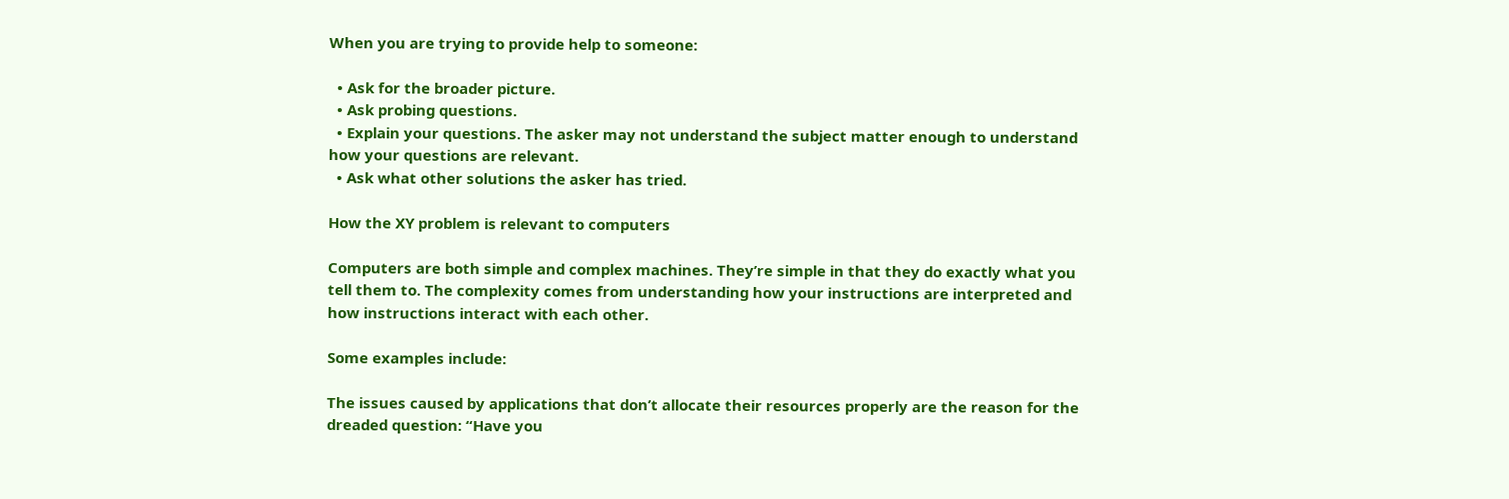When you are trying to provide help to someone:

  • Ask for the broader picture.
  • Ask probing questions.
  • Explain your questions. The asker may not understand the subject matter enough to understand how your questions are relevant.
  • Ask what other solutions the asker has tried.

How the XY problem is relevant to computers

Computers are both simple and complex machines. They’re simple in that they do exactly what you tell them to. The complexity comes from understanding how your instructions are interpreted and how instructions interact with each other.

Some examples include:

The issues caused by applications that don’t allocate their resources properly are the reason for the dreaded question: “Have you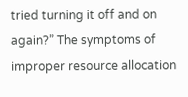tried turning it off and on again?” The symptoms of improper resource allocation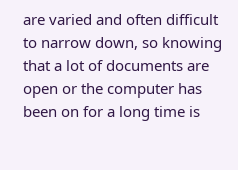are varied and often difficult to narrow down, so knowing that a lot of documents are open or the computer has been on for a long time is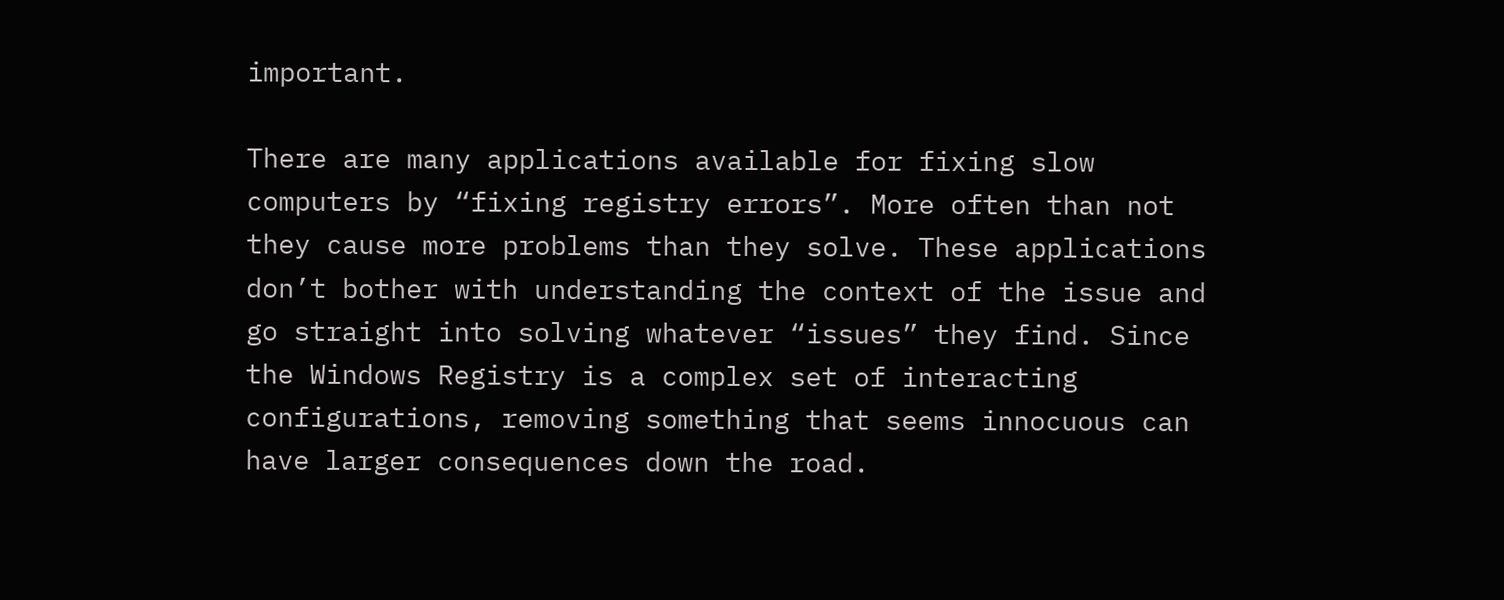important.

There are many applications available for fixing slow computers by “fixing registry errors”. More often than not they cause more problems than they solve. These applications don’t bother with understanding the context of the issue and go straight into solving whatever “issues” they find. Since the Windows Registry is a complex set of interacting configurations, removing something that seems innocuous can have larger consequences down the road.